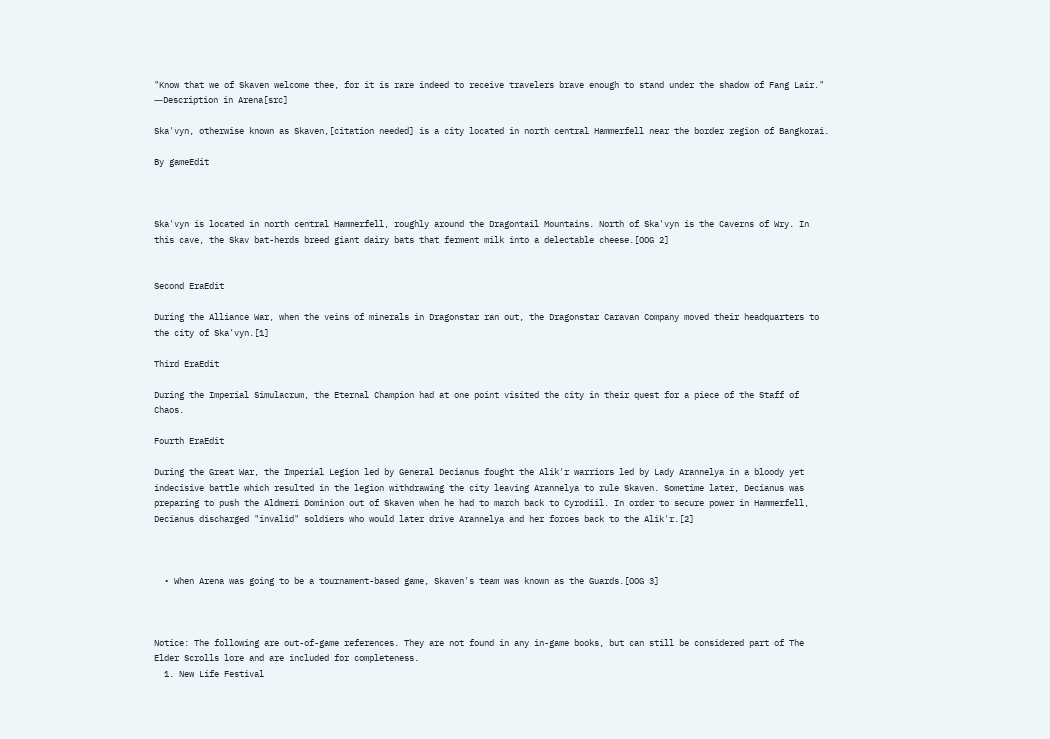"Know that we of Skaven welcome thee, for it is rare indeed to receive travelers brave enough to stand under the shadow of Fang Lair."
―Description in Arena[src]

Ska'vyn, otherwise known as Skaven,[citation needed] is a city located in north central Hammerfell near the border region of Bangkorai.

By gameEdit



Ska'vyn is located in north central Hammerfell, roughly around the Dragontail Mountains. North of Ska'vyn is the Caverns of Wry. In this cave, the Skav bat-herds breed giant dairy bats that ferment milk into a delectable cheese.[OOG 2]


Second EraEdit

During the Alliance War, when the veins of minerals in Dragonstar ran out, the Dragonstar Caravan Company moved their headquarters to the city of Ska'vyn.[1]

Third EraEdit

During the Imperial Simulacrum, the Eternal Champion had at one point visited the city in their quest for a piece of the Staff of Chaos.

Fourth EraEdit

During the Great War, the Imperial Legion led by General Decianus fought the Alik'r warriors led by Lady Arannelya in a bloody yet indecisive battle which resulted in the legion withdrawing the city leaving Arannelya to rule Skaven. Sometime later, Decianus was preparing to push the Aldmeri Dominion out of Skaven when he had to march back to Cyrodiil. In order to secure power in Hammerfell, Decianus discharged "invalid" soldiers who would later drive Arannelya and her forces back to the Alik'r.[2]



  • When Arena was going to be a tournament-based game, Skaven's team was known as the Guards.[OOG 3]



Notice: The following are out-of-game references. They are not found in any in-game books, but can still be considered part of The Elder Scrolls lore and are included for completeness.
  1. New Life Festival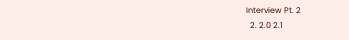Interview Pt. 2
  2. 2.0 2.1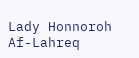Lady Honnoroh Af-Lahreq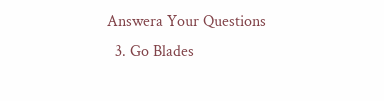Answera Your Questions
  3. Go Blades